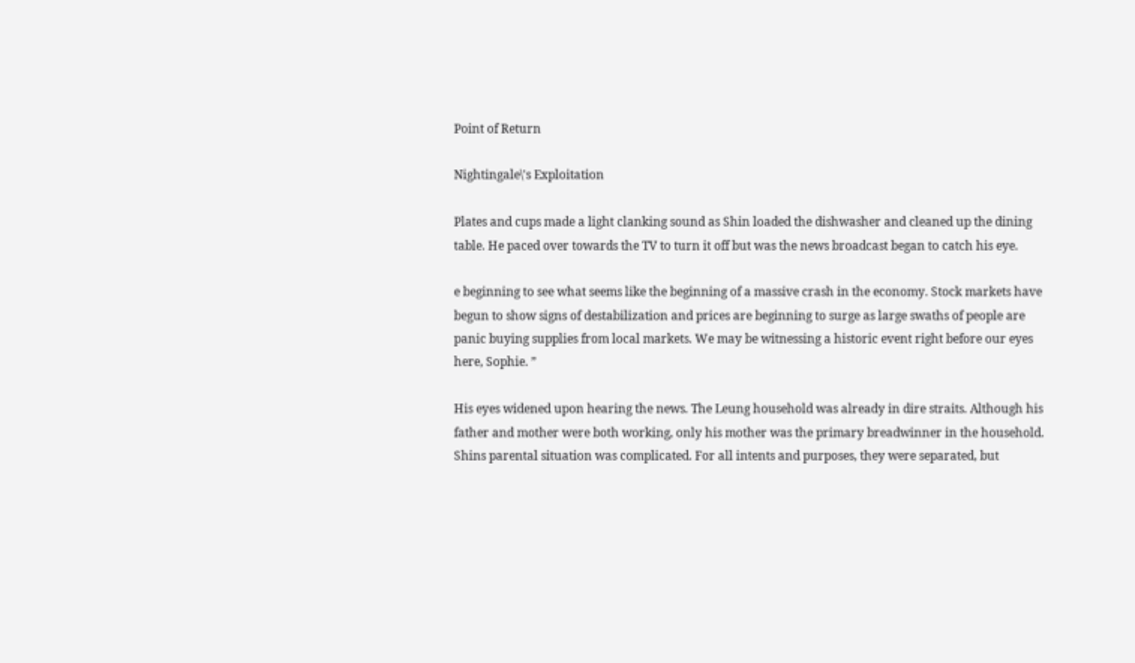Point of Return

Nightingale\'s Exploitation

Plates and cups made a light clanking sound as Shin loaded the dishwasher and cleaned up the dining table. He paced over towards the TV to turn it off but was the news broadcast began to catch his eye.

e beginning to see what seems like the beginning of a massive crash in the economy. Stock markets have begun to show signs of destabilization and prices are beginning to surge as large swaths of people are panic buying supplies from local markets. We may be witnessing a historic event right before our eyes here, Sophie. ”

His eyes widened upon hearing the news. The Leung household was already in dire straits. Although his father and mother were both working, only his mother was the primary breadwinner in the household. Shins parental situation was complicated. For all intents and purposes, they were separated, but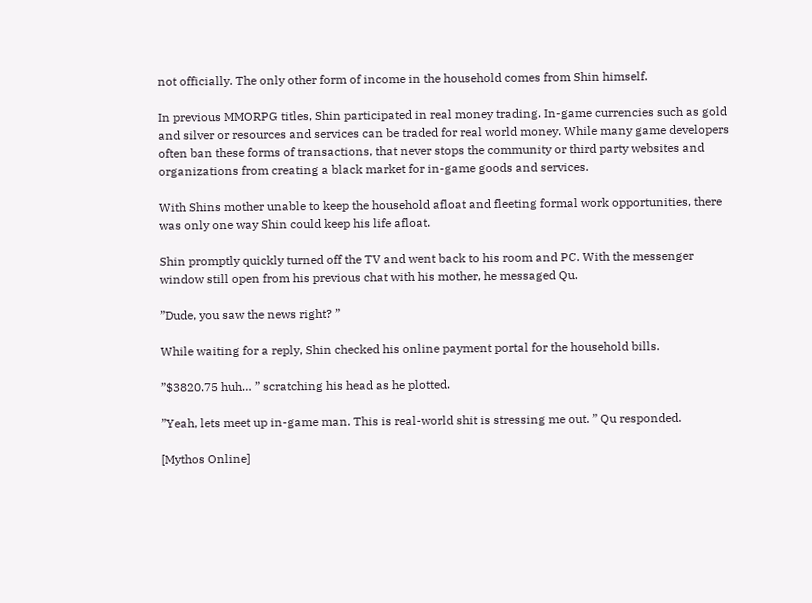not officially. The only other form of income in the household comes from Shin himself.

In previous MMORPG titles, Shin participated in real money trading. In-game currencies such as gold and silver or resources and services can be traded for real world money. While many game developers often ban these forms of transactions, that never stops the community or third party websites and organizations from creating a black market for in-game goods and services.

With Shins mother unable to keep the household afloat and fleeting formal work opportunities, there was only one way Shin could keep his life afloat.

Shin promptly quickly turned off the TV and went back to his room and PC. With the messenger window still open from his previous chat with his mother, he messaged Qu.

”Dude, you saw the news right? ”

While waiting for a reply, Shin checked his online payment portal for the household bills.

”$3820.75 huh… ” scratching his head as he plotted.

”Yeah, lets meet up in-game man. This is real-world shit is stressing me out. ” Qu responded.

[Mythos Online]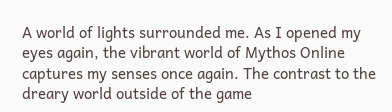A world of lights surrounded me. As I opened my eyes again, the vibrant world of Mythos Online captures my senses once again. The contrast to the dreary world outside of the game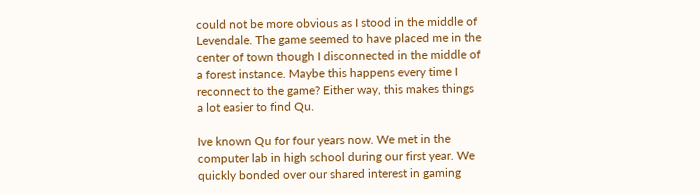could not be more obvious as I stood in the middle of Levendale. The game seemed to have placed me in the center of town though I disconnected in the middle of a forest instance. Maybe this happens every time I reconnect to the game? Either way, this makes things a lot easier to find Qu.

Ive known Qu for four years now. We met in the computer lab in high school during our first year. We quickly bonded over our shared interest in gaming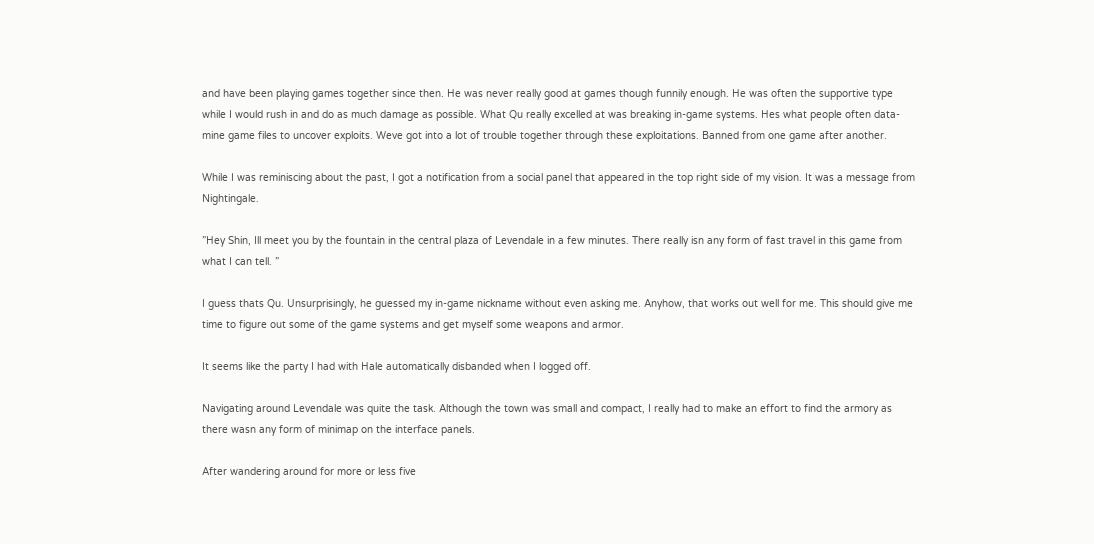and have been playing games together since then. He was never really good at games though funnily enough. He was often the supportive type while I would rush in and do as much damage as possible. What Qu really excelled at was breaking in-game systems. Hes what people often data-mine game files to uncover exploits. Weve got into a lot of trouble together through these exploitations. Banned from one game after another.

While I was reminiscing about the past, I got a notification from a social panel that appeared in the top right side of my vision. It was a message from Nightingale.

”Hey Shin, Ill meet you by the fountain in the central plaza of Levendale in a few minutes. There really isn any form of fast travel in this game from what I can tell. ”

I guess thats Qu. Unsurprisingly, he guessed my in-game nickname without even asking me. Anyhow, that works out well for me. This should give me time to figure out some of the game systems and get myself some weapons and armor.

It seems like the party I had with Hale automatically disbanded when I logged off.

Navigating around Levendale was quite the task. Although the town was small and compact, I really had to make an effort to find the armory as there wasn any form of minimap on the interface panels.

After wandering around for more or less five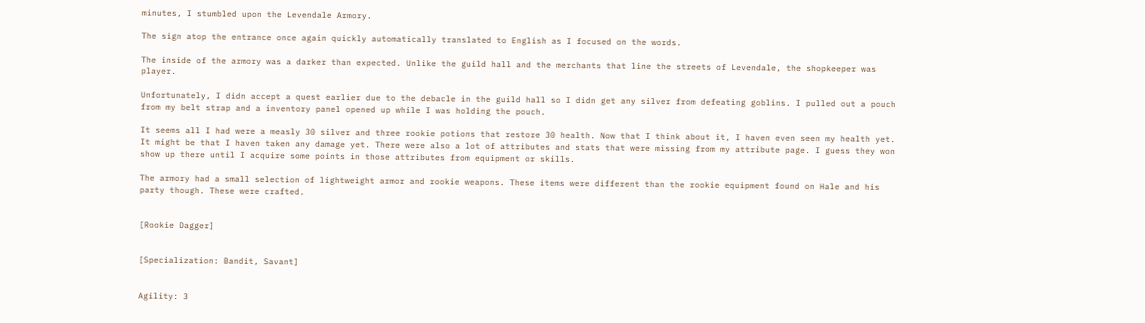minutes, I stumbled upon the Levendale Armory.

The sign atop the entrance once again quickly automatically translated to English as I focused on the words.

The inside of the armory was a darker than expected. Unlike the guild hall and the merchants that line the streets of Levendale, the shopkeeper was player.

Unfortunately, I didn accept a quest earlier due to the debacle in the guild hall so I didn get any silver from defeating goblins. I pulled out a pouch from my belt strap and a inventory panel opened up while I was holding the pouch.

It seems all I had were a measly 30 silver and three rookie potions that restore 30 health. Now that I think about it, I haven even seen my health yet. It might be that I haven taken any damage yet. There were also a lot of attributes and stats that were missing from my attribute page. I guess they won show up there until I acquire some points in those attributes from equipment or skills.

The armory had a small selection of lightweight armor and rookie weapons. These items were different than the rookie equipment found on Hale and his party though. These were crafted.


[Rookie Dagger]


[Specialization: Bandit, Savant]


Agility: 3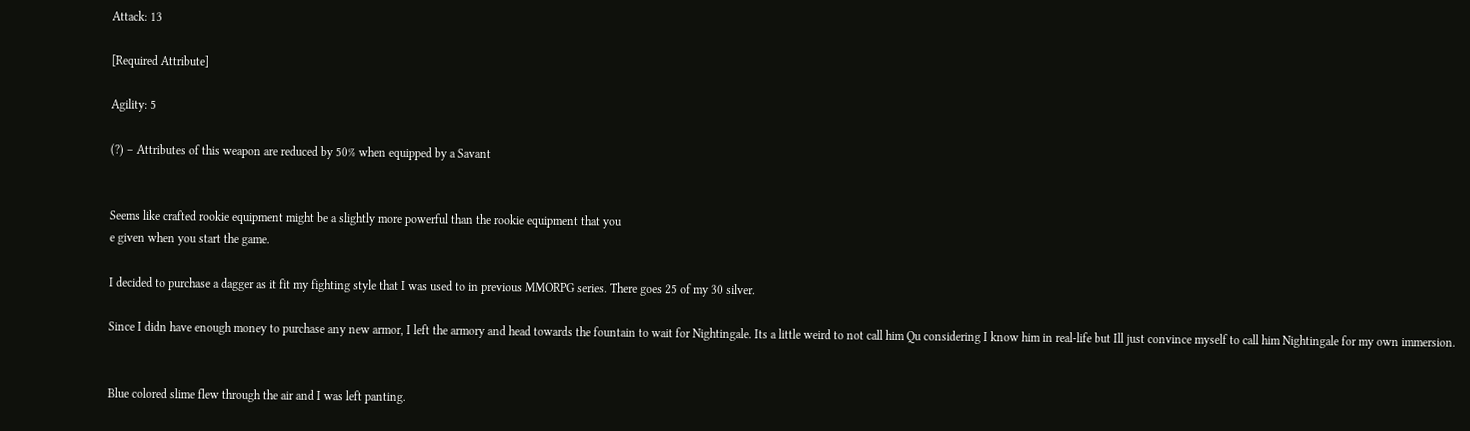Attack: 13

[Required Attribute]

Agility: 5

(?) – Attributes of this weapon are reduced by 50% when equipped by a Savant


Seems like crafted rookie equipment might be a slightly more powerful than the rookie equipment that you
e given when you start the game.

I decided to purchase a dagger as it fit my fighting style that I was used to in previous MMORPG series. There goes 25 of my 30 silver.

Since I didn have enough money to purchase any new armor, I left the armory and head towards the fountain to wait for Nightingale. Its a little weird to not call him Qu considering I know him in real-life but Ill just convince myself to call him Nightingale for my own immersion.


Blue colored slime flew through the air and I was left panting.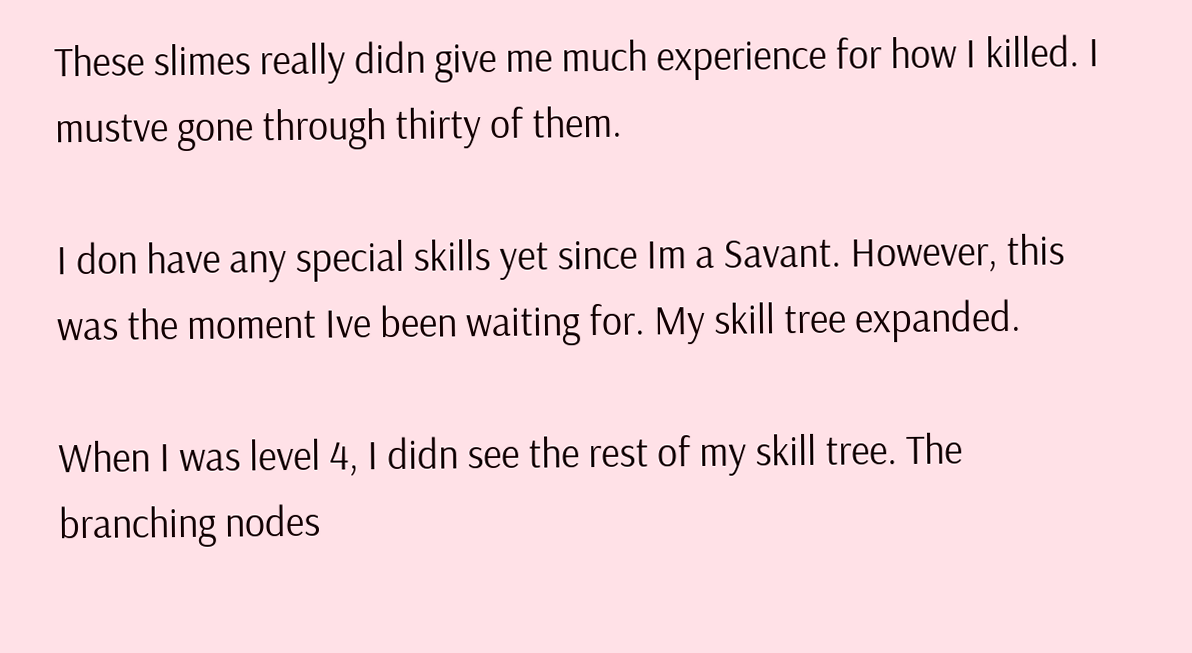These slimes really didn give me much experience for how I killed. I mustve gone through thirty of them.

I don have any special skills yet since Im a Savant. However, this was the moment Ive been waiting for. My skill tree expanded.

When I was level 4, I didn see the rest of my skill tree. The branching nodes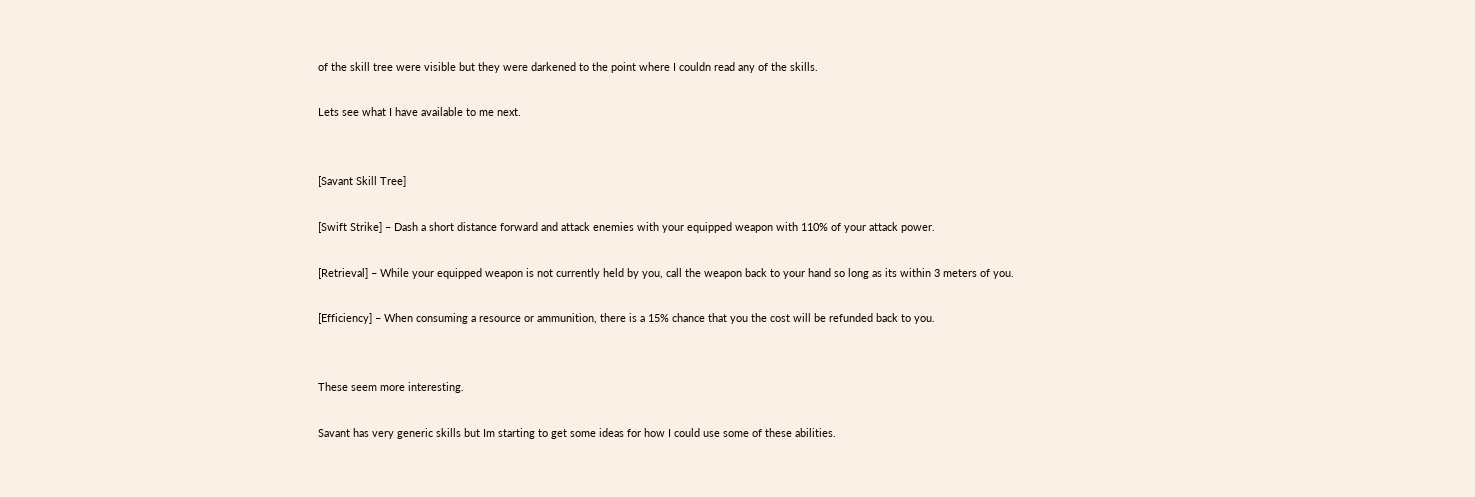of the skill tree were visible but they were darkened to the point where I couldn read any of the skills.

Lets see what I have available to me next.


[Savant Skill Tree]

[Swift Strike] – Dash a short distance forward and attack enemies with your equipped weapon with 110% of your attack power.

[Retrieval] – While your equipped weapon is not currently held by you, call the weapon back to your hand so long as its within 3 meters of you.

[Efficiency] – When consuming a resource or ammunition, there is a 15% chance that you the cost will be refunded back to you.


These seem more interesting.

Savant has very generic skills but Im starting to get some ideas for how I could use some of these abilities.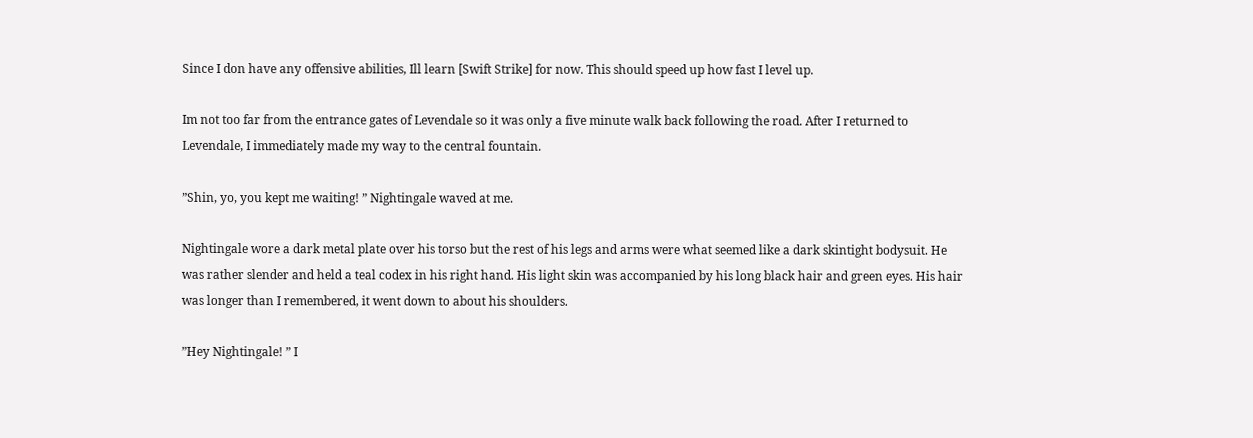Since I don have any offensive abilities, Ill learn [Swift Strike] for now. This should speed up how fast I level up.

Im not too far from the entrance gates of Levendale so it was only a five minute walk back following the road. After I returned to Levendale, I immediately made my way to the central fountain.

”Shin, yo, you kept me waiting! ” Nightingale waved at me.

Nightingale wore a dark metal plate over his torso but the rest of his legs and arms were what seemed like a dark skintight bodysuit. He was rather slender and held a teal codex in his right hand. His light skin was accompanied by his long black hair and green eyes. His hair was longer than I remembered, it went down to about his shoulders.

”Hey Nightingale! ” I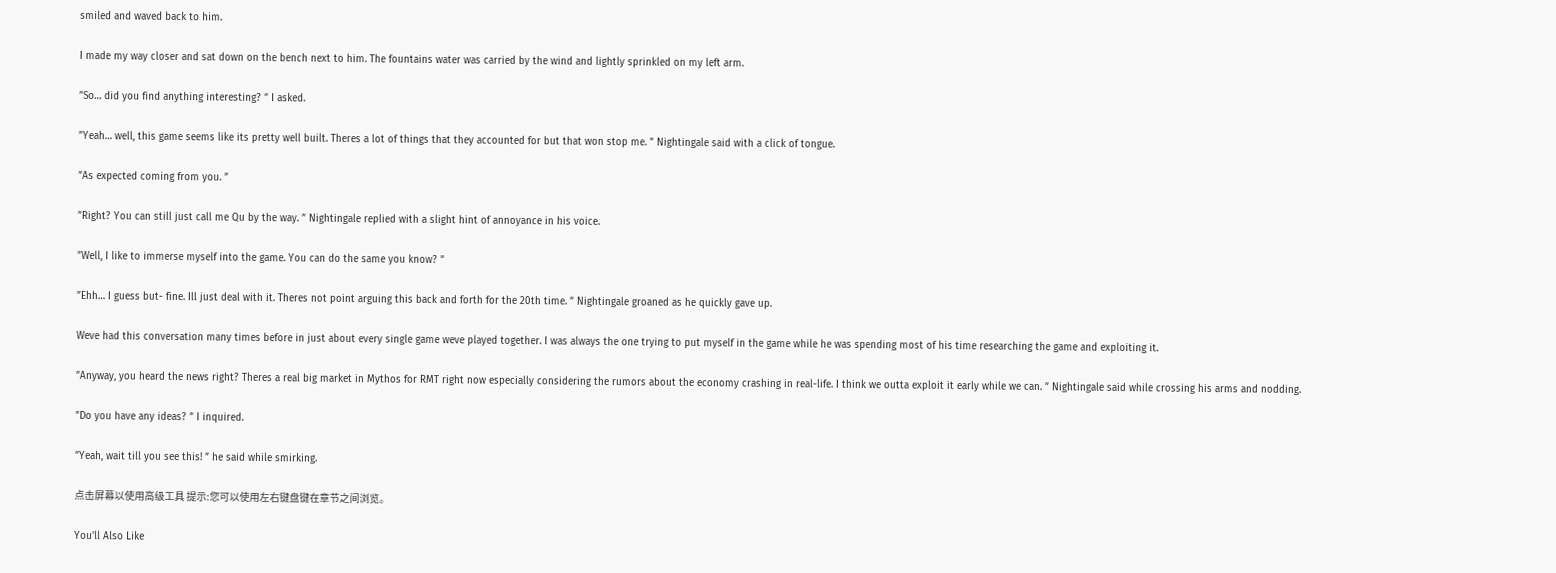smiled and waved back to him.

I made my way closer and sat down on the bench next to him. The fountains water was carried by the wind and lightly sprinkled on my left arm.

”So… did you find anything interesting? ” I asked.

”Yeah… well, this game seems like its pretty well built. Theres a lot of things that they accounted for but that won stop me. ” Nightingale said with a click of tongue.

”As expected coming from you. ”

”Right? You can still just call me Qu by the way. ” Nightingale replied with a slight hint of annoyance in his voice.

”Well, I like to immerse myself into the game. You can do the same you know? ”

”Ehh… I guess but- fine. Ill just deal with it. Theres not point arguing this back and forth for the 20th time. ” Nightingale groaned as he quickly gave up.

Weve had this conversation many times before in just about every single game weve played together. I was always the one trying to put myself in the game while he was spending most of his time researching the game and exploiting it.

”Anyway, you heard the news right? Theres a real big market in Mythos for RMT right now especially considering the rumors about the economy crashing in real-life. I think we outta exploit it early while we can. ” Nightingale said while crossing his arms and nodding.

”Do you have any ideas? ” I inquired.

”Yeah, wait till you see this! ” he said while smirking.

点击屏幕以使用高级工具 提示:您可以使用左右键盘键在章节之间浏览。

You'll Also Like